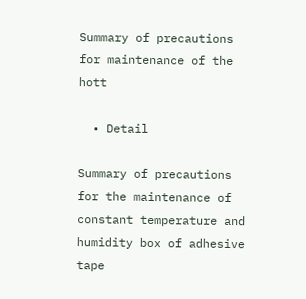Summary of precautions for maintenance of the hott

  • Detail

Summary of precautions for the maintenance of constant temperature and humidity box of adhesive tape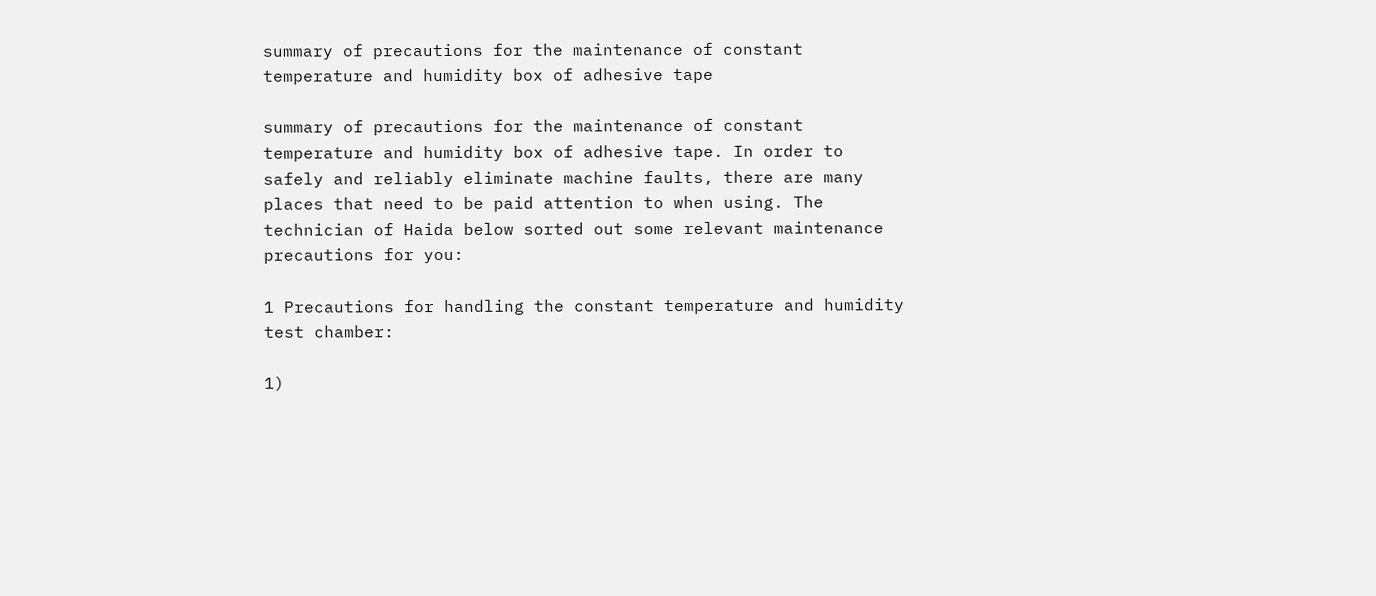summary of precautions for the maintenance of constant temperature and humidity box of adhesive tape

summary of precautions for the maintenance of constant temperature and humidity box of adhesive tape. In order to safely and reliably eliminate machine faults, there are many places that need to be paid attention to when using. The technician of Haida below sorted out some relevant maintenance precautions for you:

1 Precautions for handling the constant temperature and humidity test chamber:

1)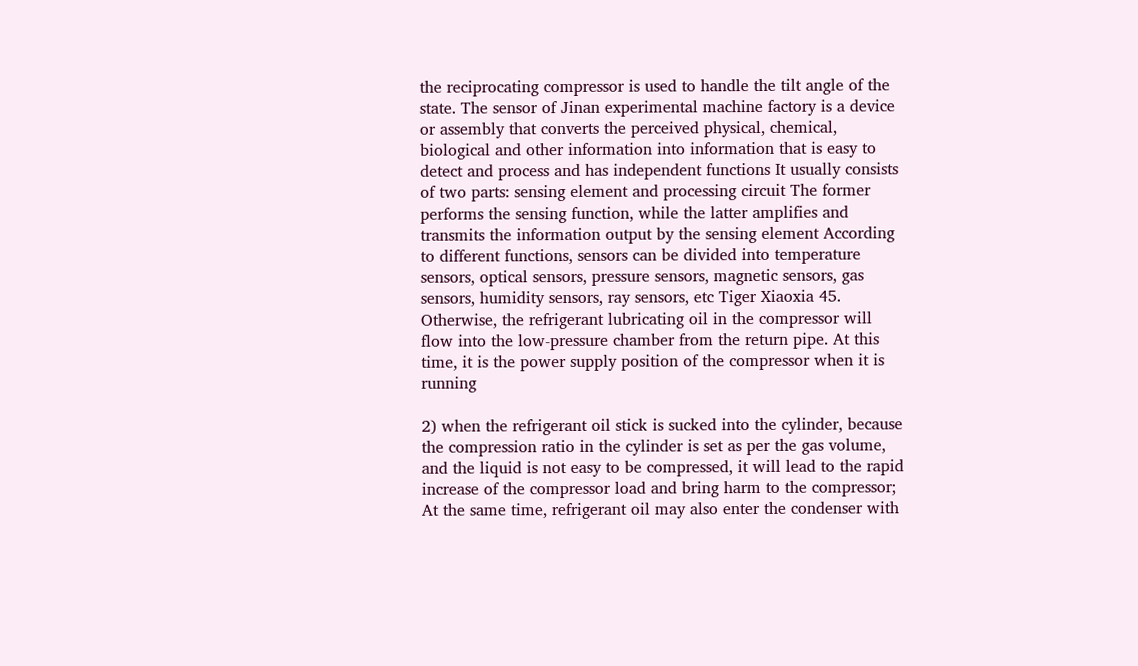the reciprocating compressor is used to handle the tilt angle of the state. The sensor of Jinan experimental machine factory is a device or assembly that converts the perceived physical, chemical, biological and other information into information that is easy to detect and process and has independent functions It usually consists of two parts: sensing element and processing circuit The former performs the sensing function, while the latter amplifies and transmits the information output by the sensing element According to different functions, sensors can be divided into temperature sensors, optical sensors, pressure sensors, magnetic sensors, gas sensors, humidity sensors, ray sensors, etc Tiger Xiaoxia 45. Otherwise, the refrigerant lubricating oil in the compressor will flow into the low-pressure chamber from the return pipe. At this time, it is the power supply position of the compressor when it is running

2) when the refrigerant oil stick is sucked into the cylinder, because the compression ratio in the cylinder is set as per the gas volume, and the liquid is not easy to be compressed, it will lead to the rapid increase of the compressor load and bring harm to the compressor; At the same time, refrigerant oil may also enter the condenser with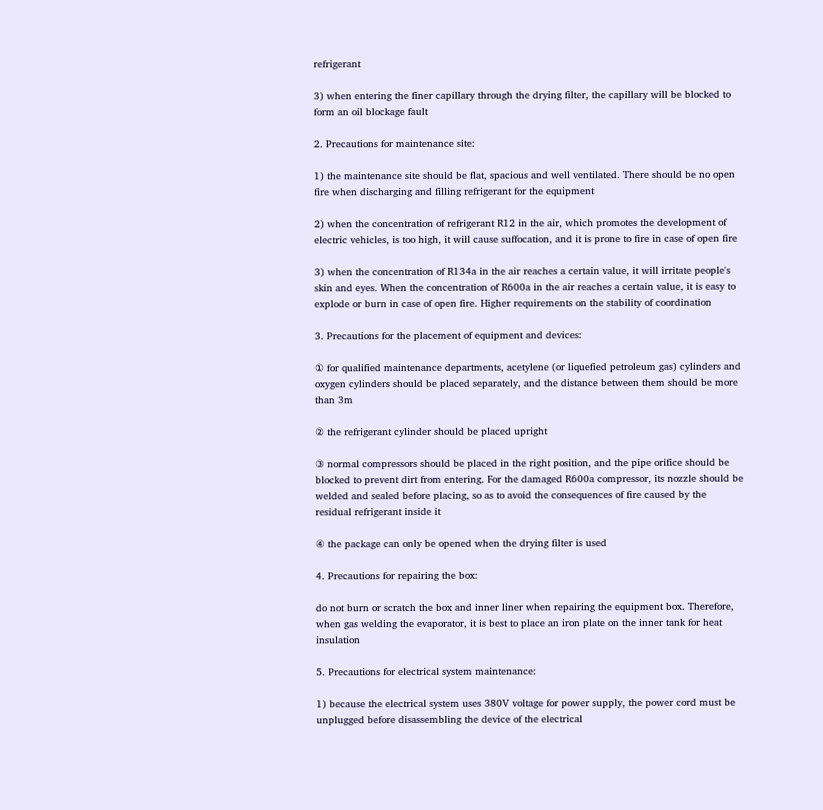refrigerant

3) when entering the finer capillary through the drying filter, the capillary will be blocked to form an oil blockage fault

2. Precautions for maintenance site:

1) the maintenance site should be flat, spacious and well ventilated. There should be no open fire when discharging and filling refrigerant for the equipment

2) when the concentration of refrigerant R12 in the air, which promotes the development of electric vehicles, is too high, it will cause suffocation, and it is prone to fire in case of open fire

3) when the concentration of R134a in the air reaches a certain value, it will irritate people's skin and eyes. When the concentration of R600a in the air reaches a certain value, it is easy to explode or burn in case of open fire. Higher requirements on the stability of coordination

3. Precautions for the placement of equipment and devices:

① for qualified maintenance departments, acetylene (or liquefied petroleum gas) cylinders and oxygen cylinders should be placed separately, and the distance between them should be more than 3m

② the refrigerant cylinder should be placed upright

③ normal compressors should be placed in the right position, and the pipe orifice should be blocked to prevent dirt from entering. For the damaged R600a compressor, its nozzle should be welded and sealed before placing, so as to avoid the consequences of fire caused by the residual refrigerant inside it

④ the package can only be opened when the drying filter is used

4. Precautions for repairing the box:

do not burn or scratch the box and inner liner when repairing the equipment box. Therefore, when gas welding the evaporator, it is best to place an iron plate on the inner tank for heat insulation

5. Precautions for electrical system maintenance:

1) because the electrical system uses 380V voltage for power supply, the power cord must be unplugged before disassembling the device of the electrical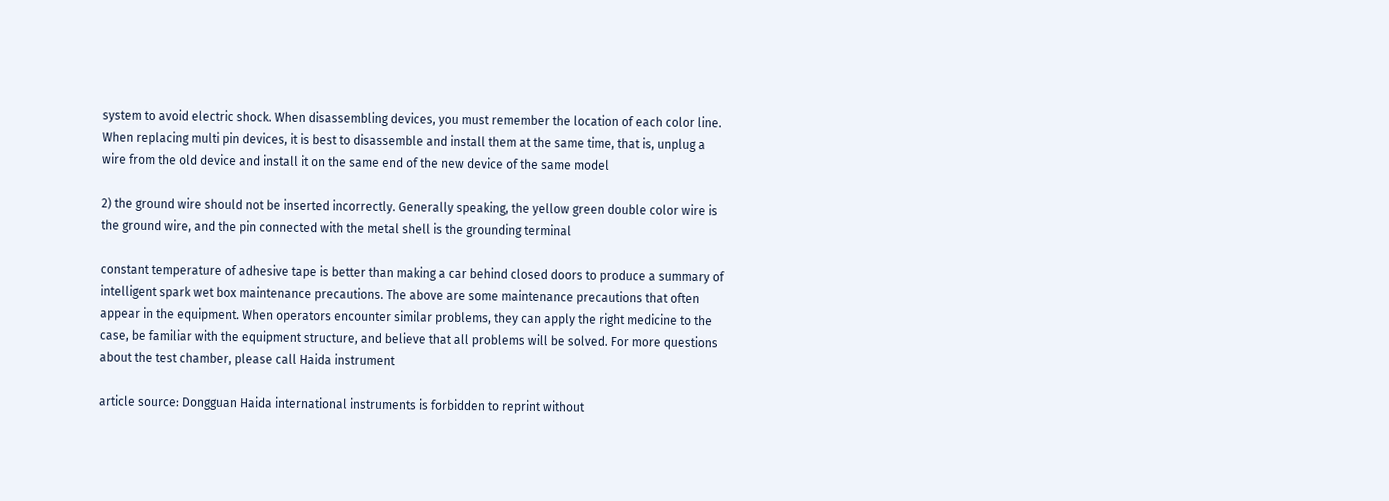system to avoid electric shock. When disassembling devices, you must remember the location of each color line. When replacing multi pin devices, it is best to disassemble and install them at the same time, that is, unplug a wire from the old device and install it on the same end of the new device of the same model

2) the ground wire should not be inserted incorrectly. Generally speaking, the yellow green double color wire is the ground wire, and the pin connected with the metal shell is the grounding terminal

constant temperature of adhesive tape is better than making a car behind closed doors to produce a summary of intelligent spark wet box maintenance precautions. The above are some maintenance precautions that often appear in the equipment. When operators encounter similar problems, they can apply the right medicine to the case, be familiar with the equipment structure, and believe that all problems will be solved. For more questions about the test chamber, please call Haida instrument

article source: Dongguan Haida international instruments is forbidden to reprint without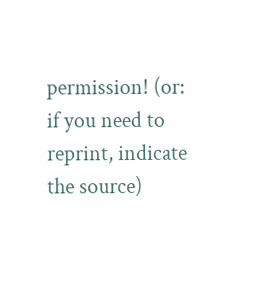permission! (or: if you need to reprint, indicate the source)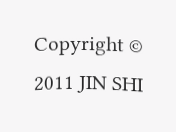Copyright © 2011 JIN SHI